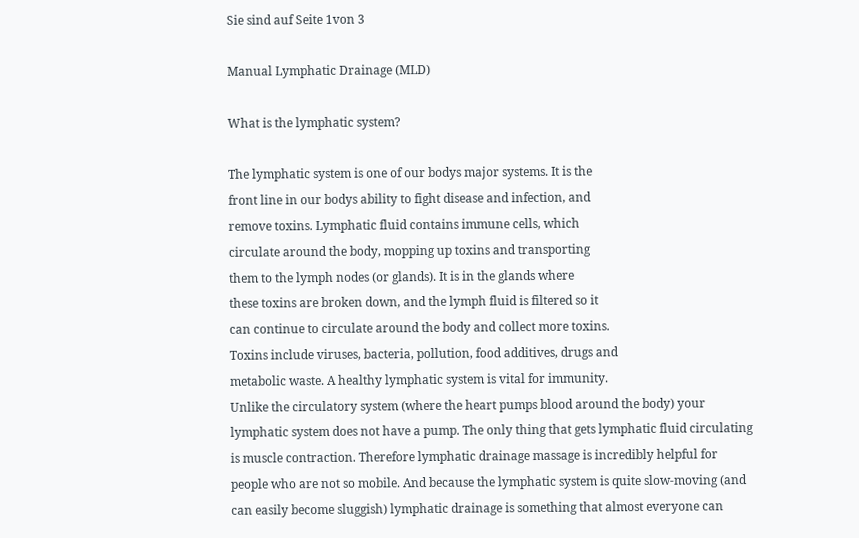Sie sind auf Seite 1von 3

Manual Lymphatic Drainage (MLD)

What is the lymphatic system?

The lymphatic system is one of our bodys major systems. It is the
front line in our bodys ability to fight disease and infection, and
remove toxins. Lymphatic fluid contains immune cells, which
circulate around the body, mopping up toxins and transporting
them to the lymph nodes (or glands). It is in the glands where
these toxins are broken down, and the lymph fluid is filtered so it
can continue to circulate around the body and collect more toxins.
Toxins include viruses, bacteria, pollution, food additives, drugs and
metabolic waste. A healthy lymphatic system is vital for immunity.
Unlike the circulatory system (where the heart pumps blood around the body) your
lymphatic system does not have a pump. The only thing that gets lymphatic fluid circulating
is muscle contraction. Therefore lymphatic drainage massage is incredibly helpful for
people who are not so mobile. And because the lymphatic system is quite slow-moving (and
can easily become sluggish) lymphatic drainage is something that almost everyone can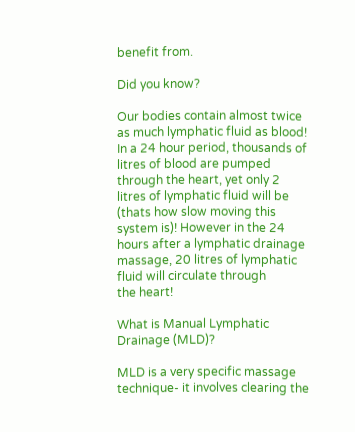benefit from.

Did you know?

Our bodies contain almost twice as much lymphatic fluid as blood!
In a 24 hour period, thousands of litres of blood are pumped through the heart, yet only 2
litres of lymphatic fluid will be (thats how slow moving this system is)! However in the 24
hours after a lymphatic drainage massage, 20 litres of lymphatic fluid will circulate through
the heart!

What is Manual Lymphatic Drainage (MLD)?

MLD is a very specific massage technique- it involves clearing the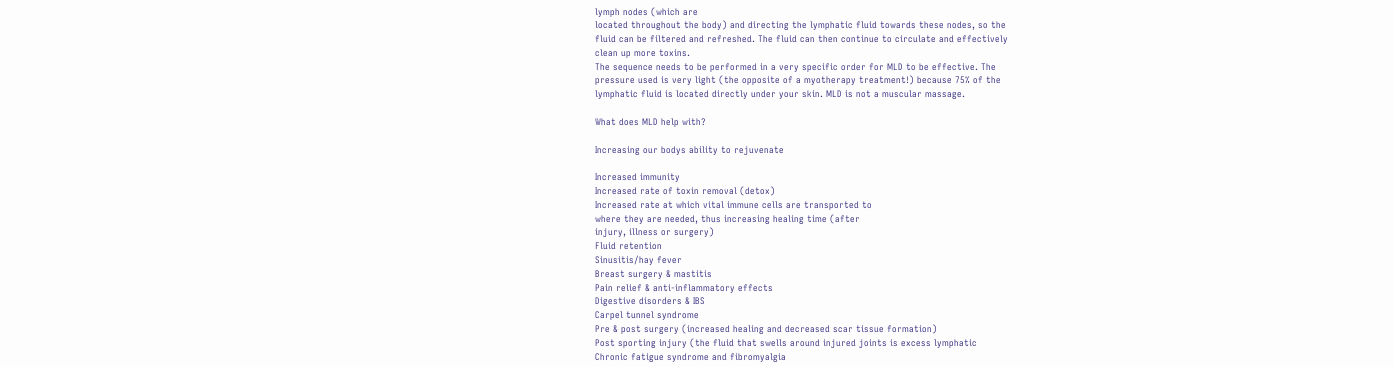lymph nodes (which are
located throughout the body) and directing the lymphatic fluid towards these nodes, so the
fluid can be filtered and refreshed. The fluid can then continue to circulate and effectively
clean up more toxins.
The sequence needs to be performed in a very specific order for MLD to be effective. The
pressure used is very light (the opposite of a myotherapy treatment!) because 75% of the
lymphatic fluid is located directly under your skin. MLD is not a muscular massage.

What does MLD help with?

Increasing our bodys ability to rejuvenate

Increased immunity
Increased rate of toxin removal (detox)
Increased rate at which vital immune cells are transported to
where they are needed, thus increasing healing time (after
injury, illness or surgery)
Fluid retention
Sinusitis/hay fever
Breast surgery & mastitis
Pain relief & anti-inflammatory effects
Digestive disorders & IBS
Carpel tunnel syndrome
Pre & post surgery (increased healing and decreased scar tissue formation)
Post sporting injury (the fluid that swells around injured joints is excess lymphatic
Chronic fatigue syndrome and fibromyalgia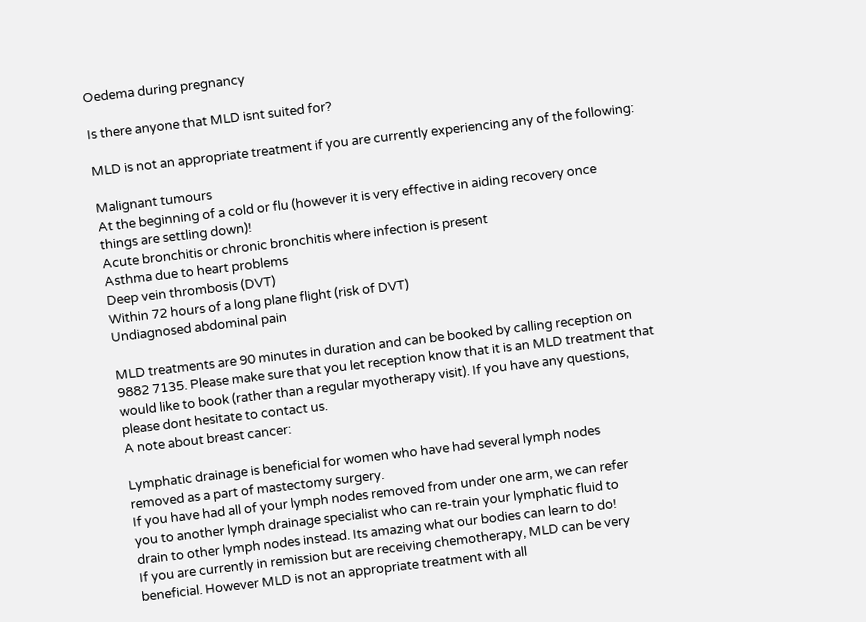Oedema during pregnancy

Is there anyone that MLD isnt suited for?

MLD is not an appropriate treatment if you are currently experiencing any of the following:

Malignant tumours
At the beginning of a cold or flu (however it is very effective in aiding recovery once
things are settling down)!
Acute bronchitis or chronic bronchitis where infection is present
Asthma due to heart problems
Deep vein thrombosis (DVT)
Within 72 hours of a long plane flight (risk of DVT)
Undiagnosed abdominal pain

MLD treatments are 90 minutes in duration and can be booked by calling reception on
9882 7135. Please make sure that you let reception know that it is an MLD treatment that
would like to book (rather than a regular myotherapy visit). If you have any questions,
please dont hesitate to contact us.
A note about breast cancer:

Lymphatic drainage is beneficial for women who have had several lymph nodes
removed as a part of mastectomy surgery.
If you have had all of your lymph nodes removed from under one arm, we can refer
you to another lymph drainage specialist who can re-train your lymphatic fluid to
drain to other lymph nodes instead. Its amazing what our bodies can learn to do!
If you are currently in remission but are receiving chemotherapy, MLD can be very
beneficial. However MLD is not an appropriate treatment with all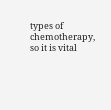types of
chemotherapy, so it is vital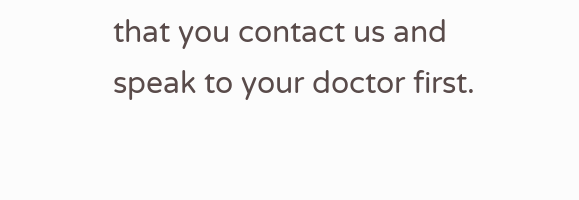that you contact us and speak to your doctor first.